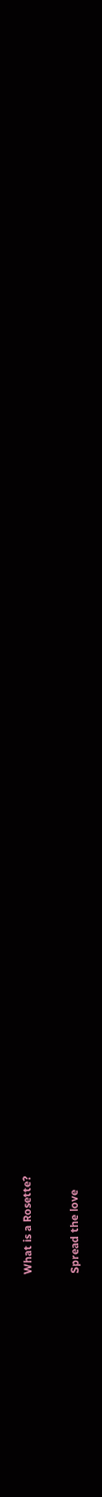What is a Rosette?

Spread the love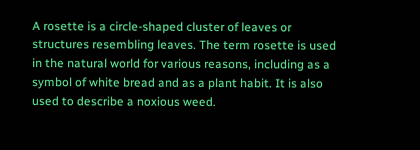A rosette is a circle-shaped cluster of leaves or structures resembling leaves. The term rosette is used in the natural world for various reasons, including as a symbol of white bread and as a plant habit. It is also used to describe a noxious weed.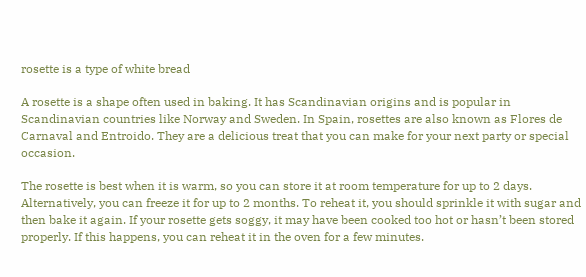rosette is a type of white bread

A rosette is a shape often used in baking. It has Scandinavian origins and is popular in Scandinavian countries like Norway and Sweden. In Spain, rosettes are also known as Flores de Carnaval and Entroido. They are a delicious treat that you can make for your next party or special occasion.

The rosette is best when it is warm, so you can store it at room temperature for up to 2 days. Alternatively, you can freeze it for up to 2 months. To reheat it, you should sprinkle it with sugar and then bake it again. If your rosette gets soggy, it may have been cooked too hot or hasn’t been stored properly. If this happens, you can reheat it in the oven for a few minutes.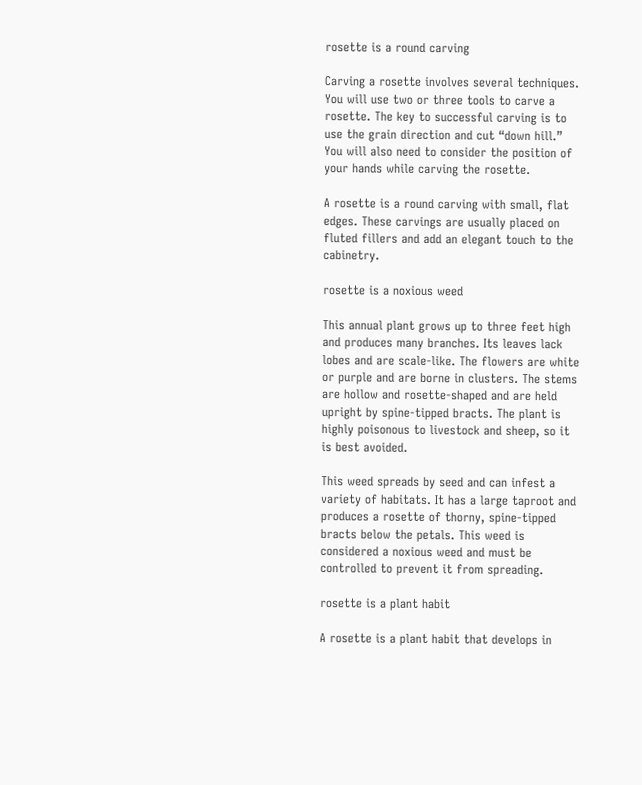rosette is a round carving

Carving a rosette involves several techniques. You will use two or three tools to carve a rosette. The key to successful carving is to use the grain direction and cut “down hill.” You will also need to consider the position of your hands while carving the rosette.

A rosette is a round carving with small, flat edges. These carvings are usually placed on fluted fillers and add an elegant touch to the cabinetry.

rosette is a noxious weed

This annual plant grows up to three feet high and produces many branches. Its leaves lack lobes and are scale-like. The flowers are white or purple and are borne in clusters. The stems are hollow and rosette-shaped and are held upright by spine-tipped bracts. The plant is highly poisonous to livestock and sheep, so it is best avoided.

This weed spreads by seed and can infest a variety of habitats. It has a large taproot and produces a rosette of thorny, spine-tipped bracts below the petals. This weed is considered a noxious weed and must be controlled to prevent it from spreading.

rosette is a plant habit

A rosette is a plant habit that develops in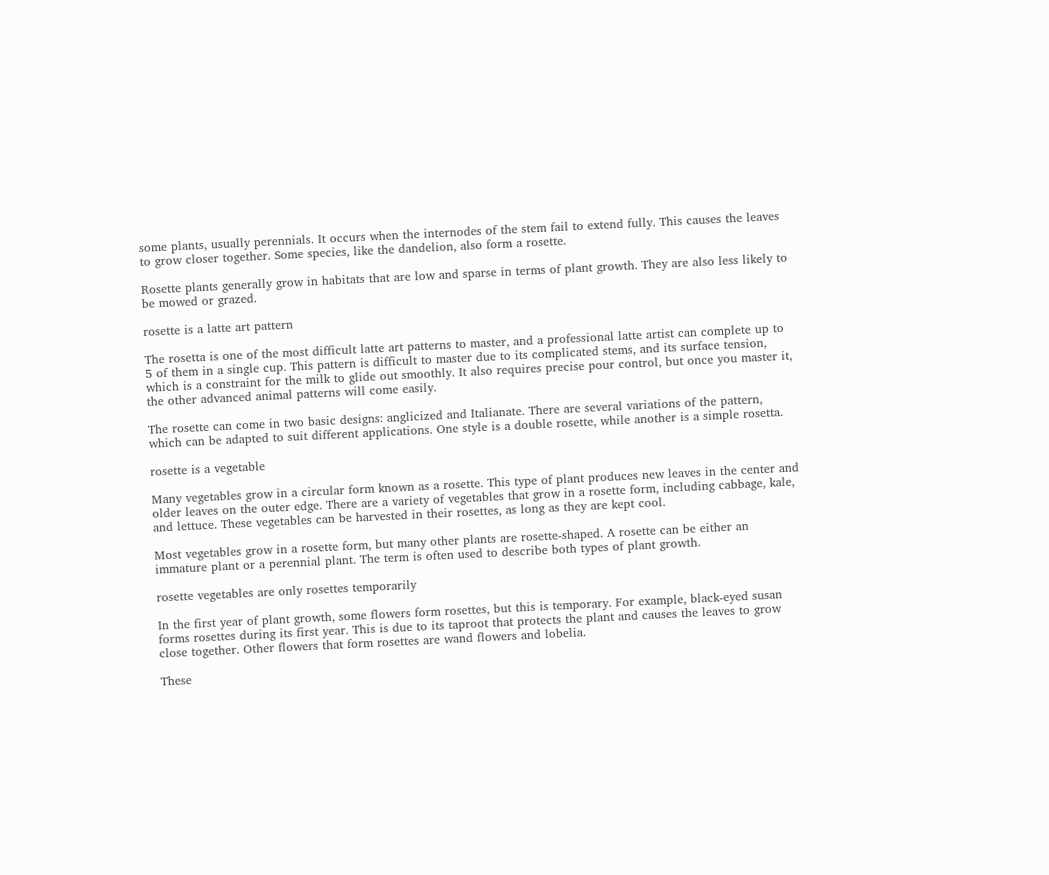some plants, usually perennials. It occurs when the internodes of the stem fail to extend fully. This causes the leaves to grow closer together. Some species, like the dandelion, also form a rosette.

Rosette plants generally grow in habitats that are low and sparse in terms of plant growth. They are also less likely to be mowed or grazed.

rosette is a latte art pattern

The rosetta is one of the most difficult latte art patterns to master, and a professional latte artist can complete up to 5 of them in a single cup. This pattern is difficult to master due to its complicated stems, and its surface tension, which is a constraint for the milk to glide out smoothly. It also requires precise pour control, but once you master it, the other advanced animal patterns will come easily.

The rosette can come in two basic designs: anglicized and Italianate. There are several variations of the pattern, which can be adapted to suit different applications. One style is a double rosette, while another is a simple rosetta.

rosette is a vegetable

Many vegetables grow in a circular form known as a rosette. This type of plant produces new leaves in the center and older leaves on the outer edge. There are a variety of vegetables that grow in a rosette form, including cabbage, kale, and lettuce. These vegetables can be harvested in their rosettes, as long as they are kept cool.

Most vegetables grow in a rosette form, but many other plants are rosette-shaped. A rosette can be either an immature plant or a perennial plant. The term is often used to describe both types of plant growth.

rosette vegetables are only rosettes temporarily

In the first year of plant growth, some flowers form rosettes, but this is temporary. For example, black-eyed susan forms rosettes during its first year. This is due to its taproot that protects the plant and causes the leaves to grow close together. Other flowers that form rosettes are wand flowers and lobelia.

These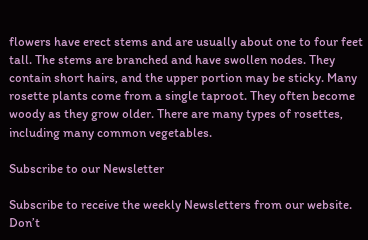flowers have erect stems and are usually about one to four feet tall. The stems are branched and have swollen nodes. They contain short hairs, and the upper portion may be sticky. Many rosette plants come from a single taproot. They often become woody as they grow older. There are many types of rosettes, including many common vegetables.

Subscribe to our Newsletter

Subscribe to receive the weekly Newsletters from our website. Don’t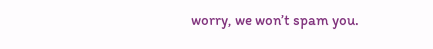worry, we won’t spam you.